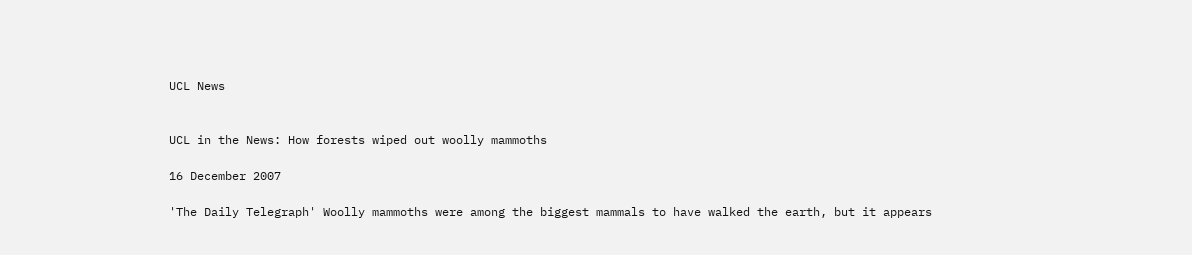UCL News


UCL in the News: How forests wiped out woolly mammoths

16 December 2007

'The Daily Telegraph' Woolly mammoths were among the biggest mammals to have walked the earth, but it appears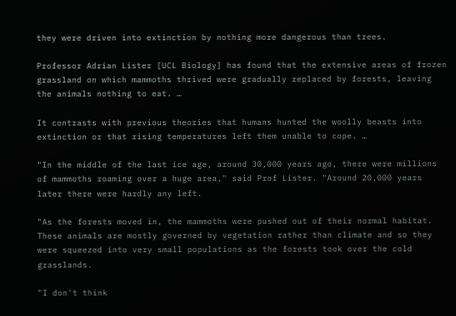they were driven into extinction by nothing more dangerous than trees.

Professor Adrian Lister [UCL Biology] has found that the extensive areas of frozen grassland on which mammoths thrived were gradually replaced by forests, leaving the animals nothing to eat. …

It contrasts with previous theories that humans hunted the woolly beasts into extinction or that rising temperatures left them unable to cope. …

"In the middle of the last ice age, around 30,000 years ago, there were millions of mammoths roaming over a huge area," said Prof Lister. "Around 20,000 years later there were hardly any left.

"As the forests moved in, the mammoths were pushed out of their normal habitat. These animals are mostly governed by vegetation rather than climate and so they were squeezed into very small populations as the forests took over the cold grasslands.

"I don't think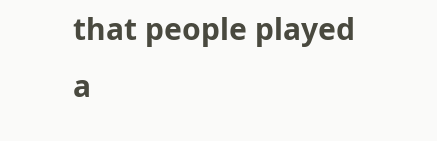that people played a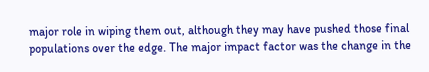major role in wiping them out, although they may have pushed those final populations over the edge. The major impact factor was the change in the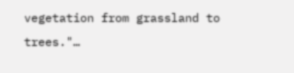vegetation from grassland to trees."…